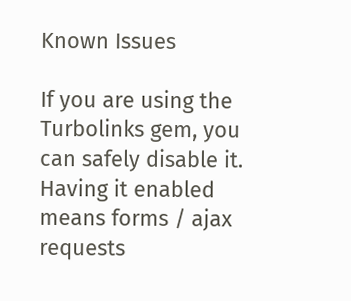Known Issues

If you are using the Turbolinks gem, you can safely disable it. Having it enabled means forms / ajax requests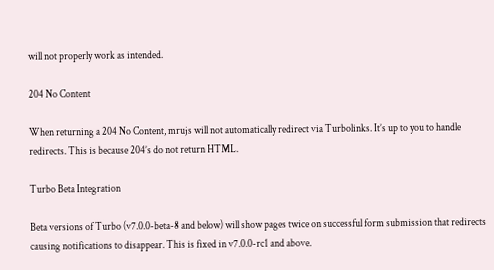will not properly work as intended.

204 No Content

When returning a 204 No Content, mrujs will not automatically redirect via Turbolinks. It’s up to you to handle redirects. This is because 204’s do not return HTML.

Turbo Beta Integration

Beta versions of Turbo (v7.0.0-beta-8 and below) will show pages twice on successful form submission that redirects causing notifications to disappear. This is fixed in v7.0.0-rc1 and above.